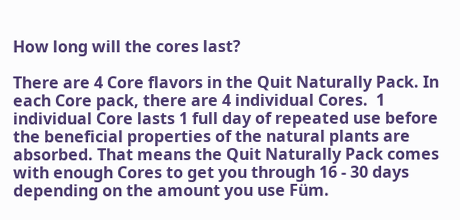How long will the cores last?

There are 4 Core flavors in the Quit Naturally Pack. In each Core pack, there are 4 individual Cores.  1 individual Core lasts 1 full day of repeated use before the beneficial properties of the natural plants are absorbed. That means the Quit Naturally Pack comes with enough Cores to get you through 16 - 30 days depending on the amount you use Füm.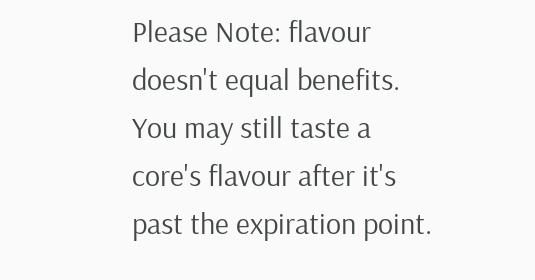Please Note: flavour doesn't equal benefits. You may still taste a core's flavour after it's past the expiration point.